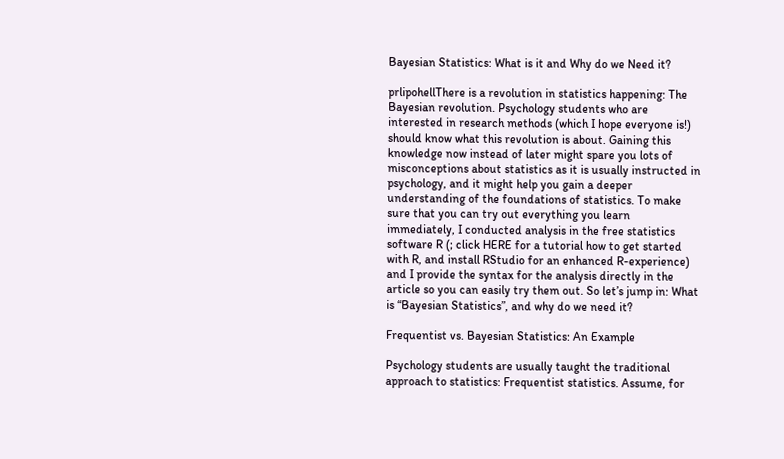Bayesian Statistics: What is it and Why do we Need it?

prlipohellThere is a revolution in statistics happening: The Bayesian revolution. Psychology students who are interested in research methods (which I hope everyone is!) should know what this revolution is about. Gaining this knowledge now instead of later might spare you lots of misconceptions about statistics as it is usually instructed in psychology, and it might help you gain a deeper understanding of the foundations of statistics. To make sure that you can try out everything you learn immediately, I conducted analysis in the free statistics software R (; click HERE for a tutorial how to get started with R, and install RStudio for an enhanced R-experience) and I provide the syntax for the analysis directly in the article so you can easily try them out. So let’s jump in: What is “Bayesian Statistics”, and why do we need it?

Frequentist vs. Bayesian Statistics: An Example

Psychology students are usually taught the traditional approach to statistics: Frequentist statistics. Assume, for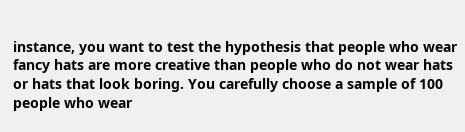instance, you want to test the hypothesis that people who wear fancy hats are more creative than people who do not wear hats or hats that look boring. You carefully choose a sample of 100 people who wear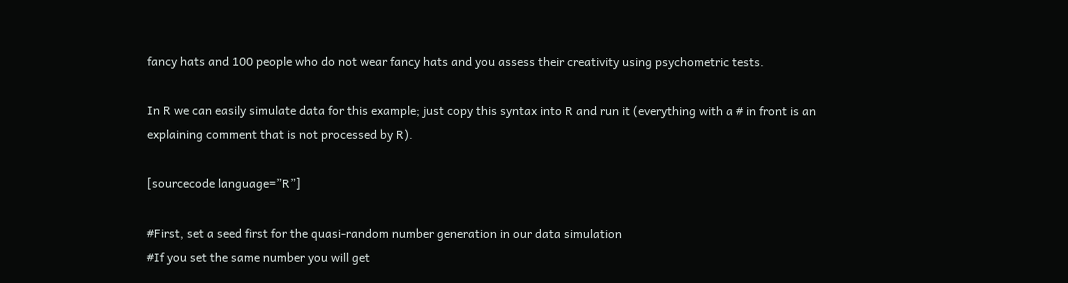fancy hats and 100 people who do not wear fancy hats and you assess their creativity using psychometric tests.

In R we can easily simulate data for this example; just copy this syntax into R and run it (everything with a # in front is an explaining comment that is not processed by R).

[sourcecode language=”R”]

#First, set a seed first for the quasi-random number generation in our data simulation
#If you set the same number you will get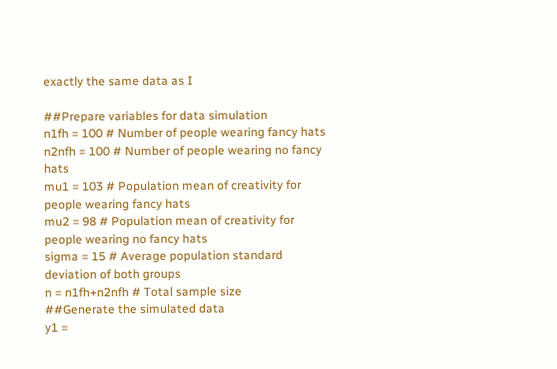exactly the same data as I

##Prepare variables for data simulation
n1fh = 100 # Number of people wearing fancy hats
n2nfh = 100 # Number of people wearing no fancy hats
mu1 = 103 # Population mean of creativity for people wearing fancy hats
mu2 = 98 # Population mean of creativity for people wearing no fancy hats
sigma = 15 # Average population standard deviation of both groups
n = n1fh+n2nfh # Total sample size
##Generate the simulated data
y1 =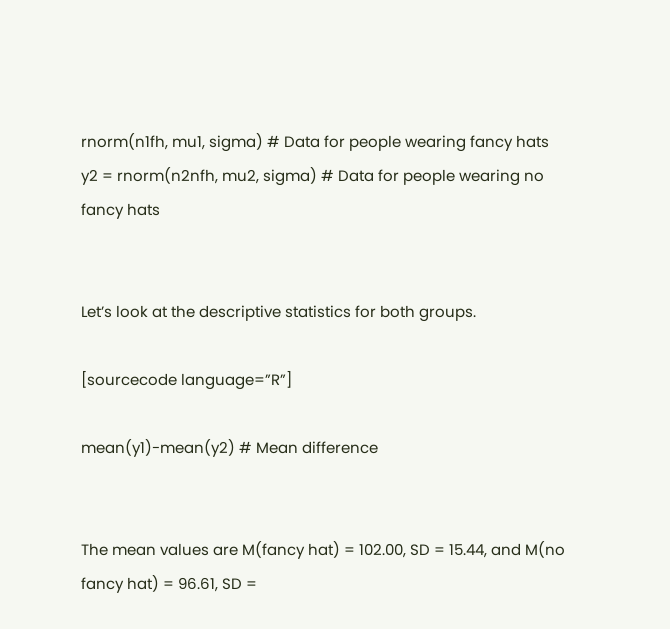rnorm(n1fh, mu1, sigma) # Data for people wearing fancy hats
y2 = rnorm(n2nfh, mu2, sigma) # Data for people wearing no fancy hats


Let’s look at the descriptive statistics for both groups.

[sourcecode language=”R”]

mean(y1)-mean(y2) # Mean difference


The mean values are M(fancy hat) = 102.00, SD = 15.44, and M(no fancy hat) = 96.61, SD =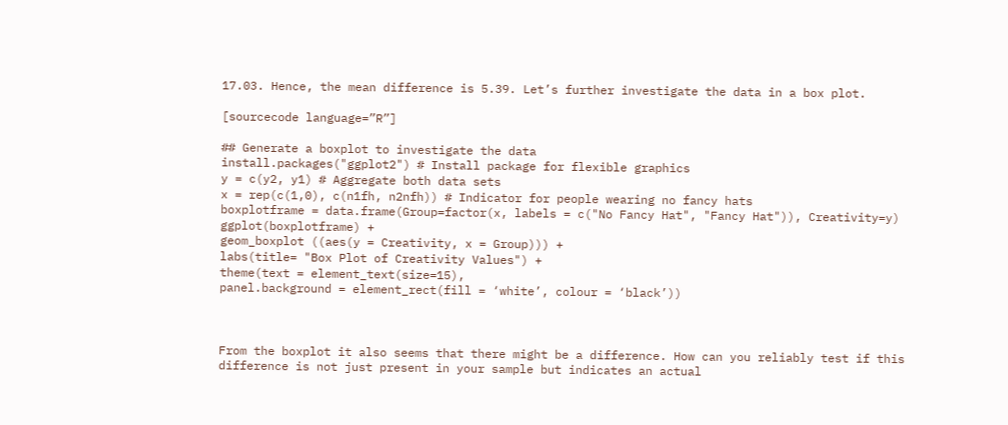17.03. Hence, the mean difference is 5.39. Let’s further investigate the data in a box plot.

[sourcecode language=”R”]

## Generate a boxplot to investigate the data
install.packages("ggplot2") # Install package for flexible graphics
y = c(y2, y1) # Aggregate both data sets
x = rep(c(1,0), c(n1fh, n2nfh)) # Indicator for people wearing no fancy hats
boxplotframe = data.frame(Group=factor(x, labels = c("No Fancy Hat", "Fancy Hat")), Creativity=y)
ggplot(boxplotframe) +
geom_boxplot ((aes(y = Creativity, x = Group))) +
labs(title= "Box Plot of Creativity Values") +
theme(text = element_text(size=15),
panel.background = element_rect(fill = ‘white’, colour = ‘black’))



From the boxplot it also seems that there might be a difference. How can you reliably test if this difference is not just present in your sample but indicates an actual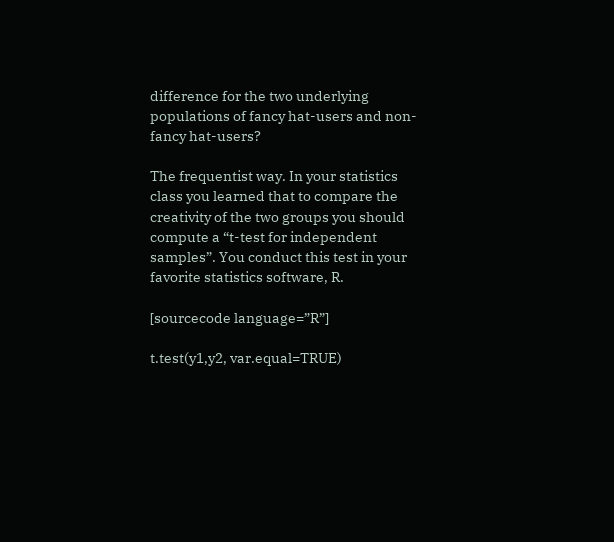difference for the two underlying populations of fancy hat-users and non-fancy hat-users?

The frequentist way. In your statistics class you learned that to compare the creativity of the two groups you should compute a “t-test for independent samples”. You conduct this test in your favorite statistics software, R.

[sourcecode language=”R”]

t.test(y1,y2, var.equal=TRUE)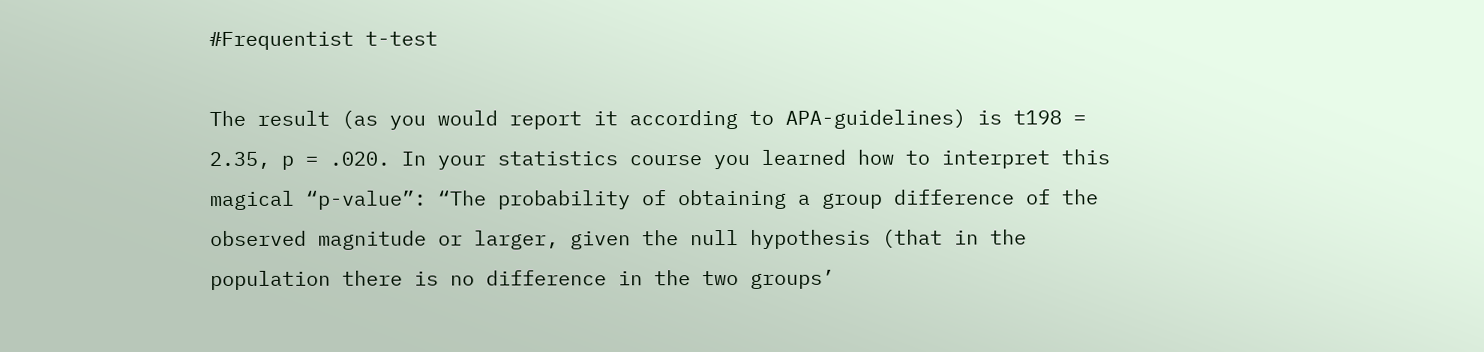#Frequentist t-test

The result (as you would report it according to APA-guidelines) is t198 = 2.35, p = .020. In your statistics course you learned how to interpret this magical “p-value”: “The probability of obtaining a group difference of the observed magnitude or larger, given the null hypothesis (that in the population there is no difference in the two groups’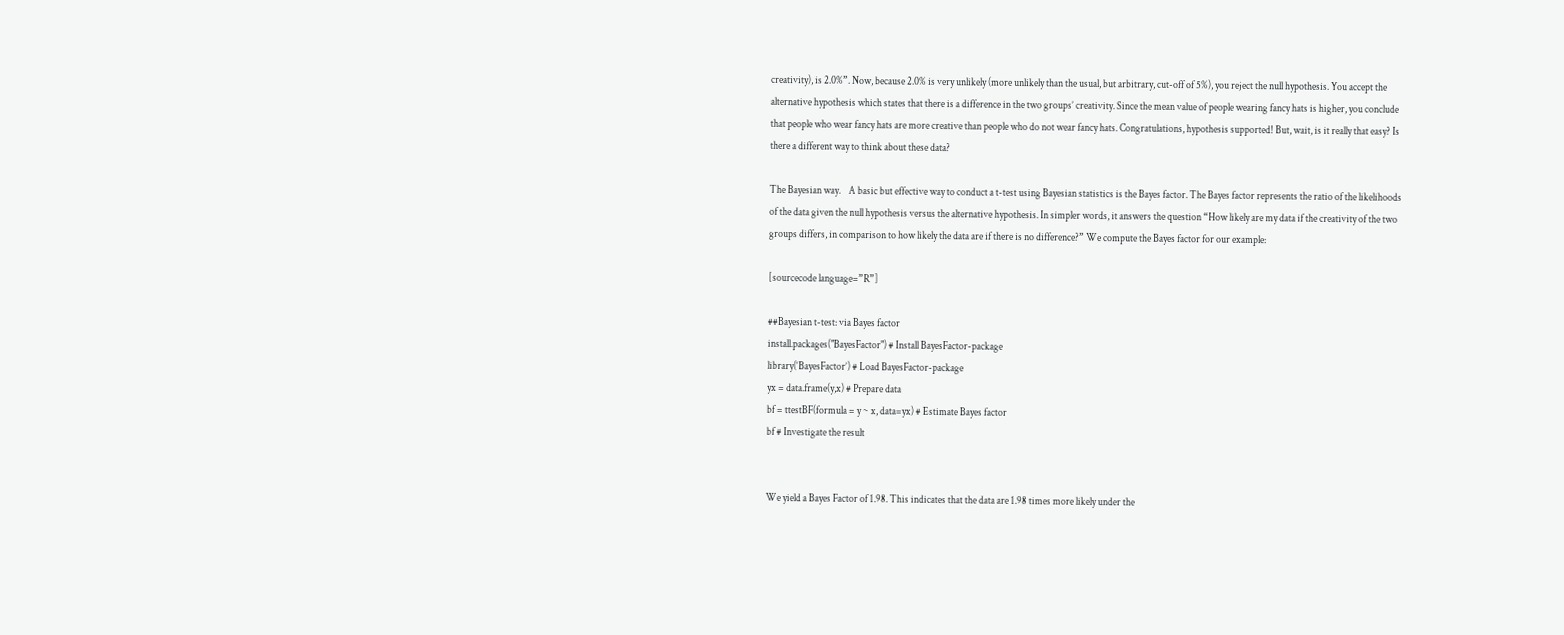creativity), is 2.0%”. Now, because 2.0% is very unlikely (more unlikely than the usual, but arbitrary, cut-off of 5%), you reject the null hypothesis. You accept the alternative hypothesis which states that there is a difference in the two groups’ creativity. Since the mean value of people wearing fancy hats is higher, you conclude that people who wear fancy hats are more creative than people who do not wear fancy hats. Congratulations, hypothesis supported! But, wait, is it really that easy? Is there a different way to think about these data?

The Bayesian way.    A basic but effective way to conduct a t-test using Bayesian statistics is the Bayes factor. The Bayes factor represents the ratio of the likelihoods of the data given the null hypothesis versus the alternative hypothesis. In simpler words, it answers the question “How likely are my data if the creativity of the two groups differs, in comparison to how likely the data are if there is no difference?” We compute the Bayes factor for our example:

[sourcecode language=”R”]

##Bayesian t-test: via Bayes factor
install.packages("BayesFactor") # Install BayesFactor-package
library(‘BayesFactor’) # Load BayesFactor-package
yx = data.frame(y,x) # Prepare data
bf = ttestBF(formula = y ~ x, data=yx) # Estimate Bayes factor
bf # Investigate the result


We yield a Bayes Factor of 1.98. This indicates that the data are 1.98 times more likely under the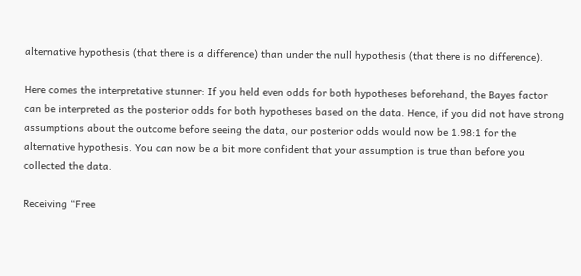alternative hypothesis (that there is a difference) than under the null hypothesis (that there is no difference).

Here comes the interpretative stunner: If you held even odds for both hypotheses beforehand, the Bayes factor can be interpreted as the posterior odds for both hypotheses based on the data. Hence, if you did not have strong assumptions about the outcome before seeing the data, our posterior odds would now be 1.98:1 for the alternative hypothesis. You can now be a bit more confident that your assumption is true than before you collected the data.

Receiving “Free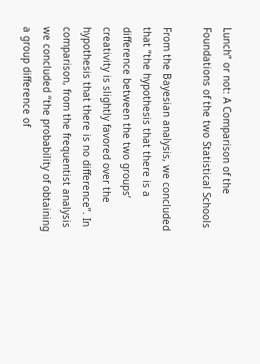Lunch” or not: A Comparison of the Foundations of the two Statistical Schools

From the Bayesian analysis, we concluded that “the hypothesis that there is a difference between the two groups’ creativity is slightly favored over the hypothesis that there is no difference”. In comparison, from the frequentist analysis we concluded “the probability of obtaining a group difference of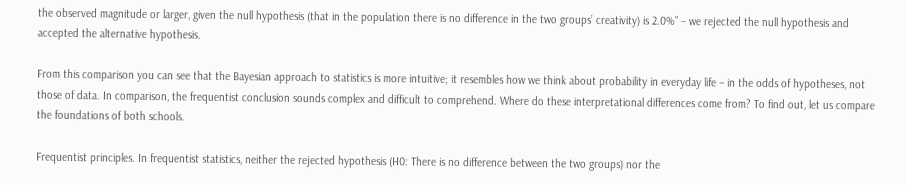the observed magnitude or larger, given the null hypothesis (that in the population there is no difference in the two groups’ creativity) is 2.0%” – we rejected the null hypothesis and accepted the alternative hypothesis.

From this comparison you can see that the Bayesian approach to statistics is more intuitive; it resembles how we think about probability in everyday life – in the odds of hypotheses, not those of data. In comparison, the frequentist conclusion sounds complex and difficult to comprehend. Where do these interpretational differences come from? To find out, let us compare the foundations of both schools.

Frequentist principles. In frequentist statistics, neither the rejected hypothesis (H0: There is no difference between the two groups) nor the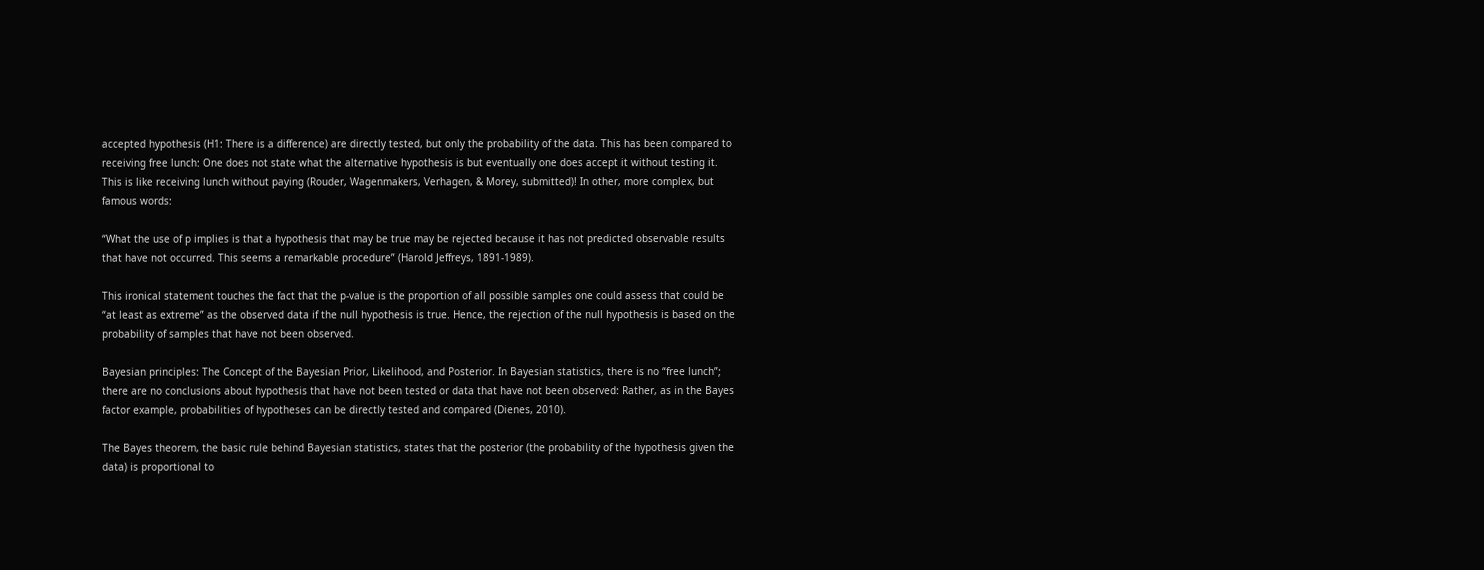accepted hypothesis (H1: There is a difference) are directly tested, but only the probability of the data. This has been compared to receiving free lunch: One does not state what the alternative hypothesis is but eventually one does accept it without testing it. This is like receiving lunch without paying (Rouder, Wagenmakers, Verhagen, & Morey, submitted)! In other, more complex, but famous words:

“What the use of p implies is that a hypothesis that may be true may be rejected because it has not predicted observable results that have not occurred. This seems a remarkable procedure” (Harold Jeffreys, 1891-1989).

This ironical statement touches the fact that the p-value is the proportion of all possible samples one could assess that could be “at least as extreme” as the observed data if the null hypothesis is true. Hence, the rejection of the null hypothesis is based on the probability of samples that have not been observed.

Bayesian principles: The Concept of the Bayesian Prior, Likelihood, and Posterior. In Bayesian statistics, there is no “free lunch”; there are no conclusions about hypothesis that have not been tested or data that have not been observed: Rather, as in the Bayes factor example, probabilities of hypotheses can be directly tested and compared (Dienes, 2010).

The Bayes theorem, the basic rule behind Bayesian statistics, states that the posterior (the probability of the hypothesis given the data) is proportional to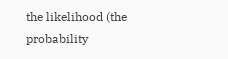the likelihood (the probability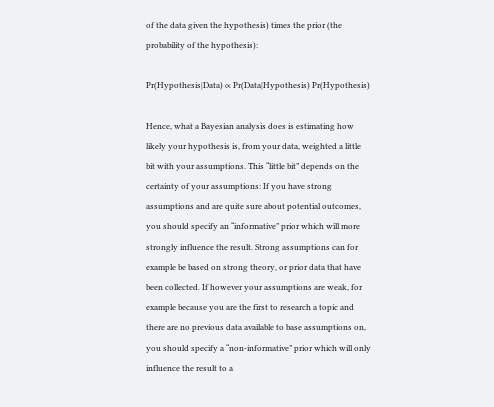of the data given the hypothesis) times the prior (the probability of the hypothesis):

Pr(Hypothesis|Data) ∝ Pr(Data|Hypothesis) Pr(Hypothesis)

Hence, what a Bayesian analysis does is estimating how likely your hypothesis is, from your data, weighted a little bit with your assumptions. This “little bit” depends on the certainty of your assumptions: If you have strong assumptions and are quite sure about potential outcomes, you should specify an “informative” prior which will more strongly influence the result. Strong assumptions can for example be based on strong theory, or prior data that have been collected. If however your assumptions are weak, for example because you are the first to research a topic and there are no previous data available to base assumptions on, you should specify a “non-informative” prior which will only influence the result to a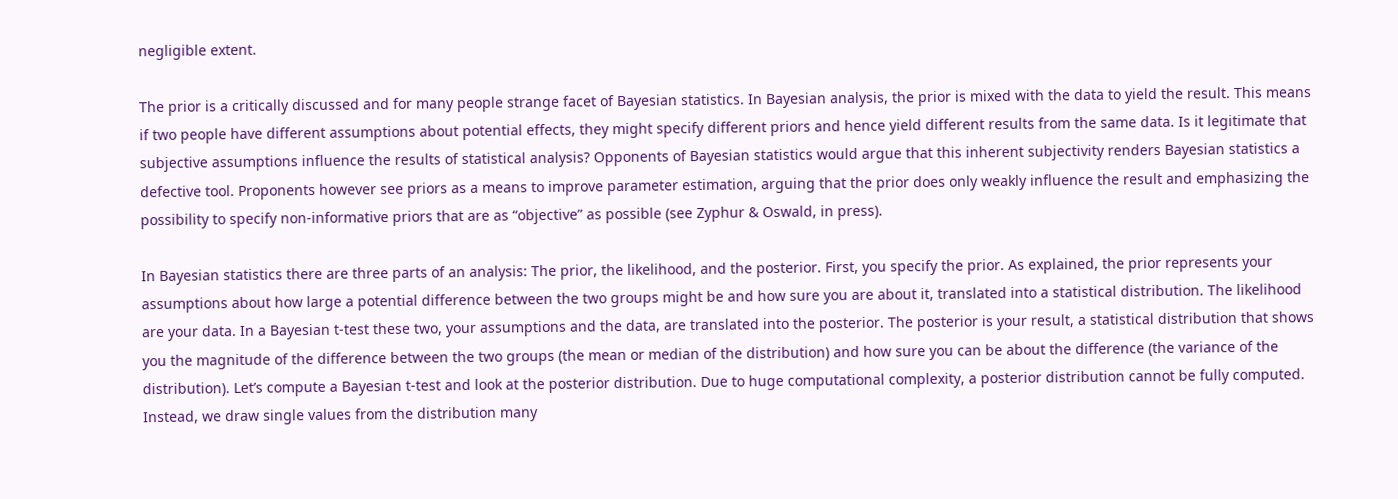negligible extent.

The prior is a critically discussed and for many people strange facet of Bayesian statistics. In Bayesian analysis, the prior is mixed with the data to yield the result. This means if two people have different assumptions about potential effects, they might specify different priors and hence yield different results from the same data. Is it legitimate that subjective assumptions influence the results of statistical analysis? Opponents of Bayesian statistics would argue that this inherent subjectivity renders Bayesian statistics a defective tool. Proponents however see priors as a means to improve parameter estimation, arguing that the prior does only weakly influence the result and emphasizing the possibility to specify non-informative priors that are as “objective” as possible (see Zyphur & Oswald, in press).

In Bayesian statistics there are three parts of an analysis: The prior, the likelihood, and the posterior. First, you specify the prior. As explained, the prior represents your assumptions about how large a potential difference between the two groups might be and how sure you are about it, translated into a statistical distribution. The likelihood are your data. In a Bayesian t-test these two, your assumptions and the data, are translated into the posterior. The posterior is your result, a statistical distribution that shows you the magnitude of the difference between the two groups (the mean or median of the distribution) and how sure you can be about the difference (the variance of the distribution). Let’s compute a Bayesian t-test and look at the posterior distribution. Due to huge computational complexity, a posterior distribution cannot be fully computed. Instead, we draw single values from the distribution many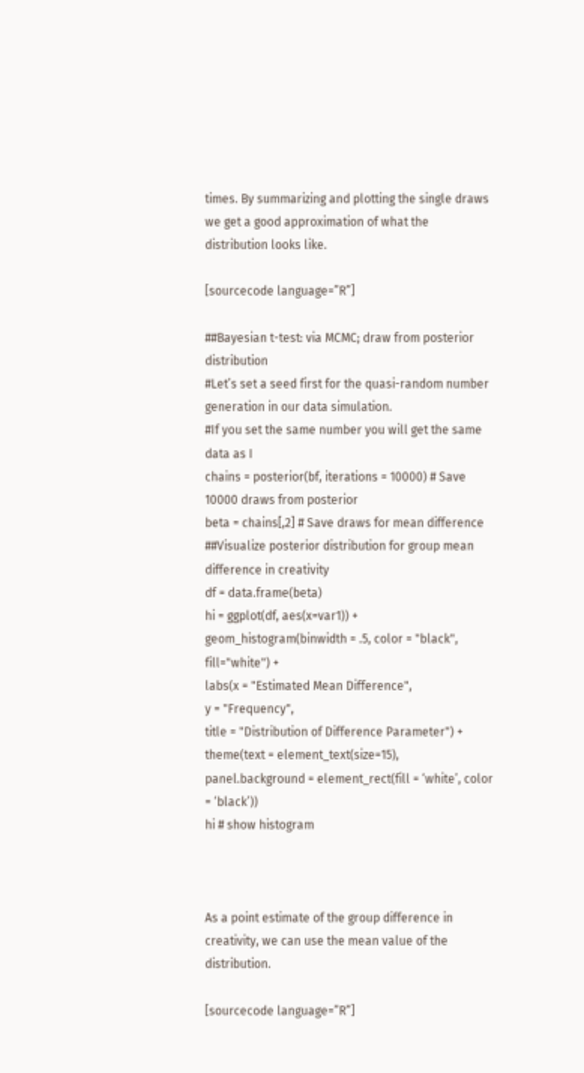times. By summarizing and plotting the single draws we get a good approximation of what the distribution looks like.

[sourcecode language=”R”]

##Bayesian t-test: via MCMC; draw from posterior distribution
#Let’s set a seed first for the quasi-random number generation in our data simulation.
#If you set the same number you will get the same data as I
chains = posterior(bf, iterations = 10000) # Save 10000 draws from posterior
beta = chains[,2] # Save draws for mean difference
##Visualize posterior distribution for group mean difference in creativity
df = data.frame(beta)
hi = ggplot(df, aes(x=var1)) + geom_histogram(binwidth = .5, color = "black", fill="white") +
labs(x = "Estimated Mean Difference",
y = "Frequency",
title = "Distribution of Difference Parameter") +
theme(text = element_text(size=15),
panel.background = element_rect(fill = ‘white’, color = ‘black’))
hi # show histogram



As a point estimate of the group difference in creativity, we can use the mean value of the distribution.

[sourcecode language=”R”]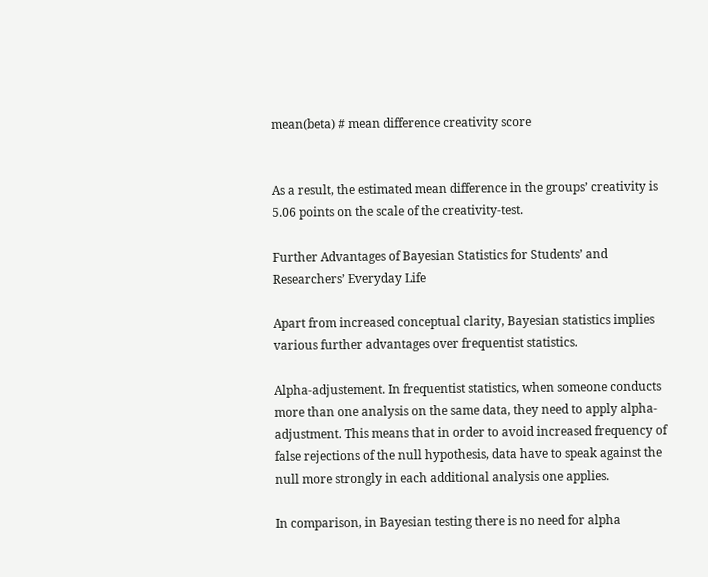mean(beta) # mean difference creativity score


As a result, the estimated mean difference in the groups’ creativity is 5.06 points on the scale of the creativity-test.

Further Advantages of Bayesian Statistics for Students’ and Researchers’ Everyday Life

Apart from increased conceptual clarity, Bayesian statistics implies various further advantages over frequentist statistics.

Alpha-adjustement. In frequentist statistics, when someone conducts more than one analysis on the same data, they need to apply alpha-adjustment. This means that in order to avoid increased frequency of false rejections of the null hypothesis, data have to speak against the null more strongly in each additional analysis one applies.

In comparison, in Bayesian testing there is no need for alpha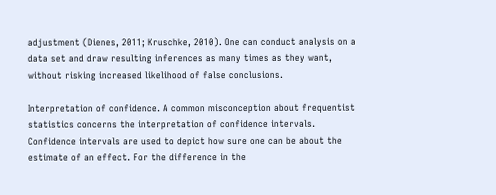adjustment (Dienes, 2011; Kruschke, 2010). One can conduct analysis on a data set and draw resulting inferences as many times as they want, without risking increased likelihood of false conclusions.

Interpretation of confidence. A common misconception about frequentist statistics concerns the interpretation of confidence intervals. Confidence intervals are used to depict how sure one can be about the estimate of an effect. For the difference in the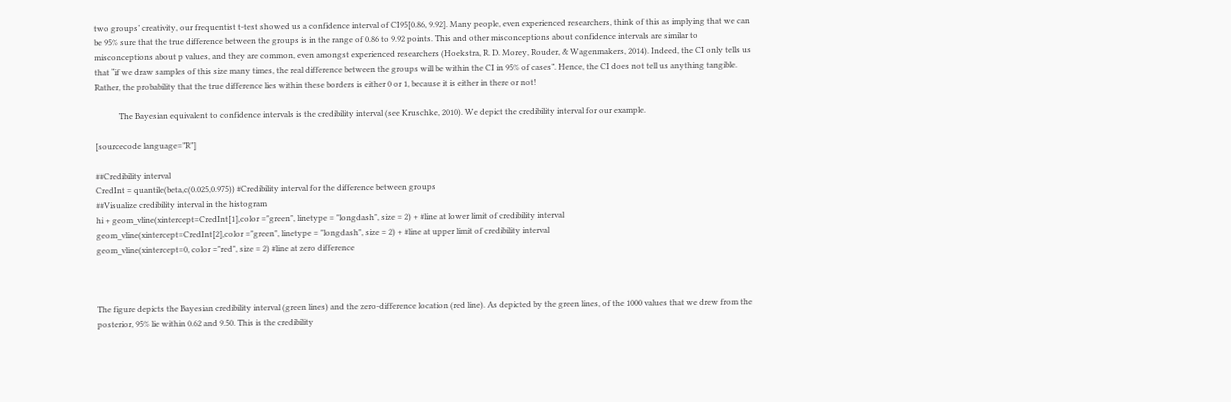two groups’ creativity, our frequentist t-test showed us a confidence interval of CI95[0.86, 9.92]. Many people, even experienced researchers, think of this as implying that we can be 95% sure that the true difference between the groups is in the range of 0.86 to 9.92 points. This and other misconceptions about confidence intervals are similar to misconceptions about p values, and they are common, even amongst experienced researchers (Hoekstra, R. D. Morey, Rouder, & Wagenmakers, 2014). Indeed, the CI only tells us that “if we draw samples of this size many times, the real difference between the groups will be within the CI in 95% of cases”. Hence, the CI does not tell us anything tangible. Rather, the probability that the true difference lies within these borders is either 0 or 1, because it is either in there or not!

            The Bayesian equivalent to confidence intervals is the credibility interval (see Kruschke, 2010). We depict the credibility interval for our example.

[sourcecode language=”R”]

##Credibility interval
CredInt = quantile(beta,c(0.025,0.975)) #Credibility interval for the difference between groups
##Visualize credibility interval in the histogram
hi + geom_vline(xintercept=CredInt[1],color ="green", linetype = "longdash", size = 2) + #line at lower limit of credibility interval
geom_vline(xintercept=CredInt[2],color ="green", linetype = "longdash", size = 2) + #line at upper limit of credibility interval
geom_vline(xintercept=0, color ="red", size = 2) #line at zero difference



The figure depicts the Bayesian credibility interval (green lines) and the zero-difference location (red line). As depicted by the green lines, of the 1000 values that we drew from the posterior, 95% lie within 0.62 and 9.50. This is the credibility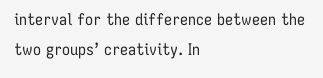interval for the difference between the two groups’ creativity. In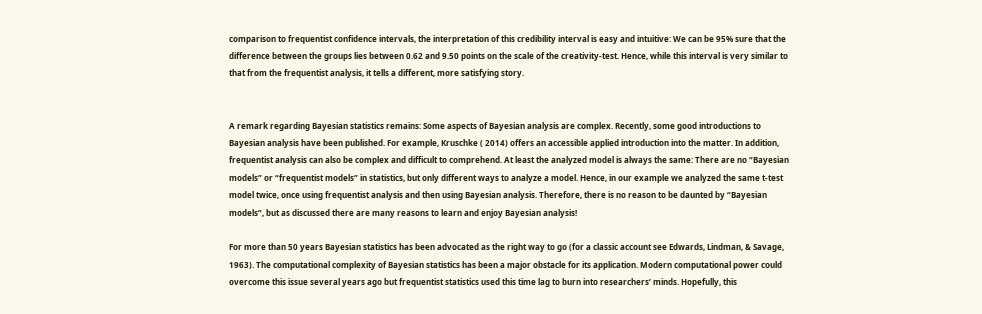comparison to frequentist confidence intervals, the interpretation of this credibility interval is easy and intuitive: We can be 95% sure that the difference between the groups lies between 0.62 and 9.50 points on the scale of the creativity-test. Hence, while this interval is very similar to that from the frequentist analysis, it tells a different, more satisfying story.


A remark regarding Bayesian statistics remains: Some aspects of Bayesian analysis are complex. Recently, some good introductions to Bayesian analysis have been published. For example, Kruschke ( 2014) offers an accessible applied introduction into the matter. In addition, frequentist analysis can also be complex and difficult to comprehend. At least the analyzed model is always the same: There are no “Bayesian models” or “frequentist models” in statistics, but only different ways to analyze a model. Hence, in our example we analyzed the same t-test model twice, once using frequentist analysis and then using Bayesian analysis. Therefore, there is no reason to be daunted by “Bayesian models”, but as discussed there are many reasons to learn and enjoy Bayesian analysis!

For more than 50 years Bayesian statistics has been advocated as the right way to go (for a classic account see Edwards, Lindman, & Savage, 1963). The computational complexity of Bayesian statistics has been a major obstacle for its application. Modern computational power could overcome this issue several years ago but frequentist statistics used this time lag to burn into researchers’ minds. Hopefully, this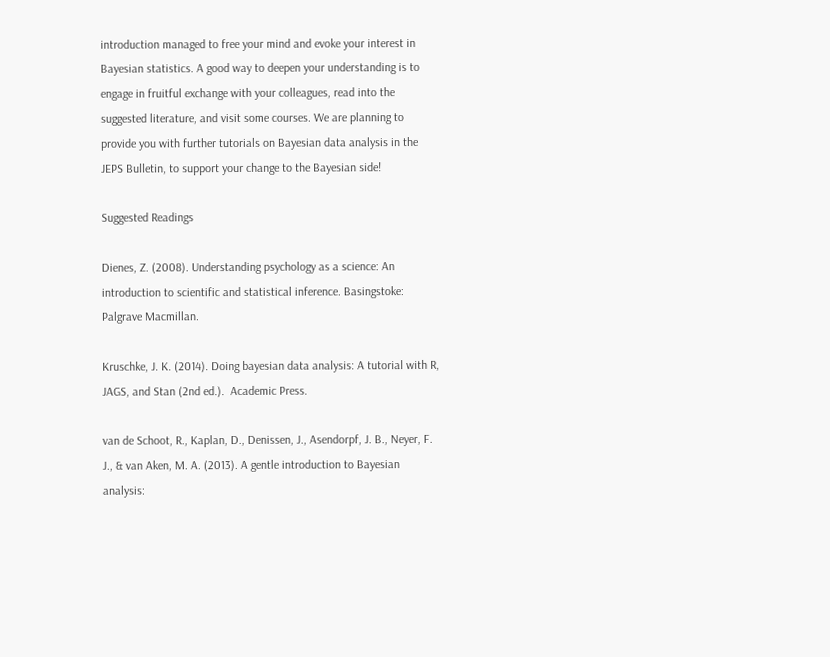introduction managed to free your mind and evoke your interest in Bayesian statistics. A good way to deepen your understanding is to engage in fruitful exchange with your colleagues, read into the suggested literature, and visit some courses. We are planning to provide you with further tutorials on Bayesian data analysis in the JEPS Bulletin, to support your change to the Bayesian side!

Suggested Readings

Dienes, Z. (2008). Understanding psychology as a science: An introduction to scientific and statistical inference. Basingstoke: Palgrave Macmillan.

Kruschke, J. K. (2014). Doing bayesian data analysis: A tutorial with R, JAGS, and Stan (2nd ed.).  Academic Press.

van de Schoot, R., Kaplan, D., Denissen, J., Asendorpf, J. B., Neyer, F. J., & van Aken, M. A. (2013). A gentle introduction to Bayesian analysis: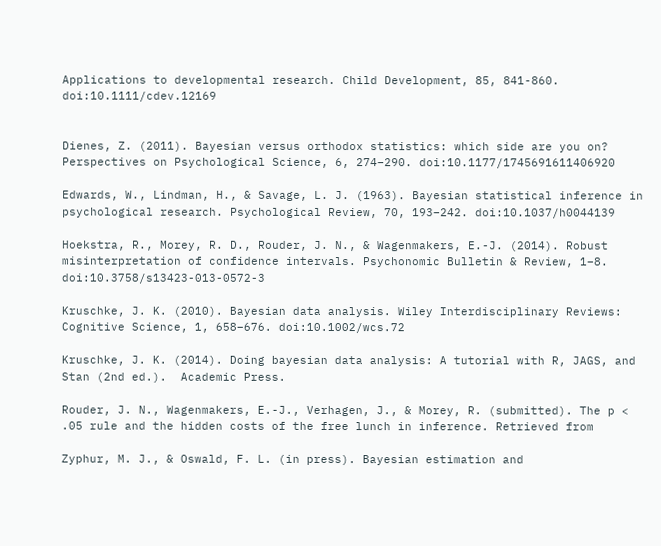Applications to developmental research. Child Development, 85, 841-860. doi:10.1111/cdev.12169


Dienes, Z. (2011). Bayesian versus orthodox statistics: which side are you on? Perspectives on Psychological Science, 6, 274–290. doi:10.1177/1745691611406920

Edwards, W., Lindman, H., & Savage, L. J. (1963). Bayesian statistical inference in psychological research. Psychological Review, 70, 193–242. doi:10.1037/h0044139

Hoekstra, R., Morey, R. D., Rouder, J. N., & Wagenmakers, E.-J. (2014). Robust misinterpretation of confidence intervals. Psychonomic Bulletin & Review, 1–8. doi:10.3758/s13423-013-0572-3

Kruschke, J. K. (2010). Bayesian data analysis. Wiley Interdisciplinary Reviews: Cognitive Science, 1, 658–676. doi:10.1002/wcs.72

Kruschke, J. K. (2014). Doing bayesian data analysis: A tutorial with R, JAGS, and Stan (2nd ed.).  Academic Press.

Rouder, J. N., Wagenmakers, E.-J., Verhagen, J., & Morey, R. (submitted). The p < .05 rule and the hidden costs of the free lunch in inference. Retrieved from

Zyphur, M. J., & Oswald, F. L. (in press). Bayesian estimation and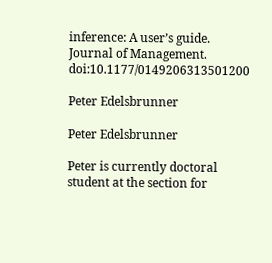inference: A user’s guide. Journal of Management. doi:10.1177/0149206313501200

Peter Edelsbrunner

Peter Edelsbrunner

Peter is currently doctoral student at the section for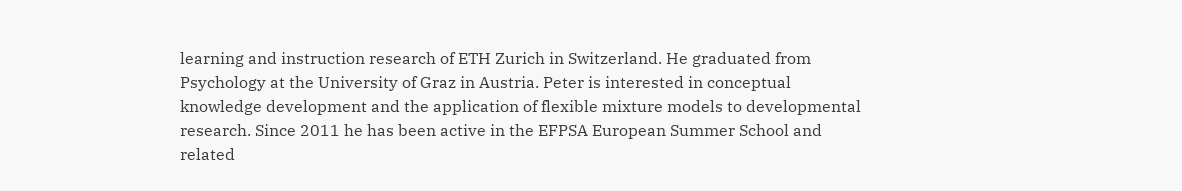learning and instruction research of ETH Zurich in Switzerland. He graduated from Psychology at the University of Graz in Austria. Peter is interested in conceptual knowledge development and the application of flexible mixture models to developmental research. Since 2011 he has been active in the EFPSA European Summer School and related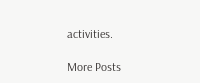activities.

More Posts